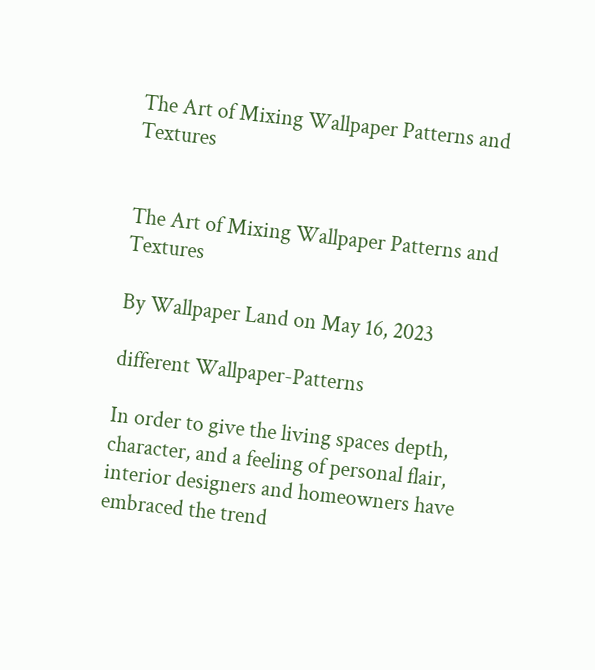The Art of Mixing Wallpaper Patterns and Textures


The Art of Mixing Wallpaper Patterns and Textures

By Wallpaper Land on May 16, 2023

different Wallpaper-Patterns

In order to give the living spaces depth, character, and a feeling of personal flair, interior designers and homeowners have embraced the trend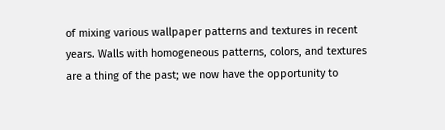of mixing various wallpaper patterns and textures in recent years. Walls with homogeneous patterns, colors, and textures are a thing of the past; we now have the opportunity to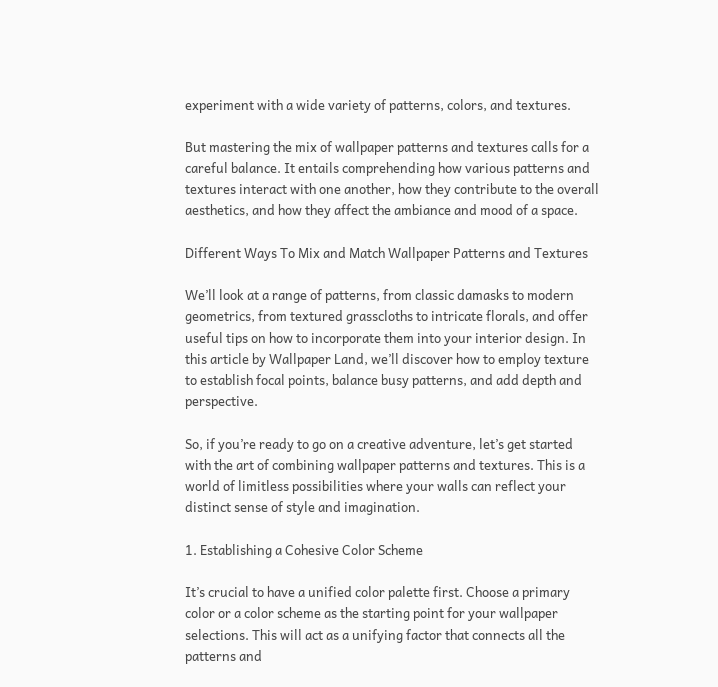experiment with a wide variety of patterns, colors, and textures.

But mastering the mix of wallpaper patterns and textures calls for a careful balance. It entails comprehending how various patterns and textures interact with one another, how they contribute to the overall aesthetics, and how they affect the ambiance and mood of a space.

Different Ways To Mix and Match Wallpaper Patterns and Textures

We’ll look at a range of patterns, from classic damasks to modern geometrics, from textured grasscloths to intricate florals, and offer useful tips on how to incorporate them into your interior design. In this article by Wallpaper Land, we’ll discover how to employ texture to establish focal points, balance busy patterns, and add depth and perspective.

So, if you’re ready to go on a creative adventure, let’s get started with the art of combining wallpaper patterns and textures. This is a world of limitless possibilities where your walls can reflect your distinct sense of style and imagination.

1. Establishing a Cohesive Color Scheme

It’s crucial to have a unified color palette first. Choose a primary color or a color scheme as the starting point for your wallpaper selections. This will act as a unifying factor that connects all the patterns and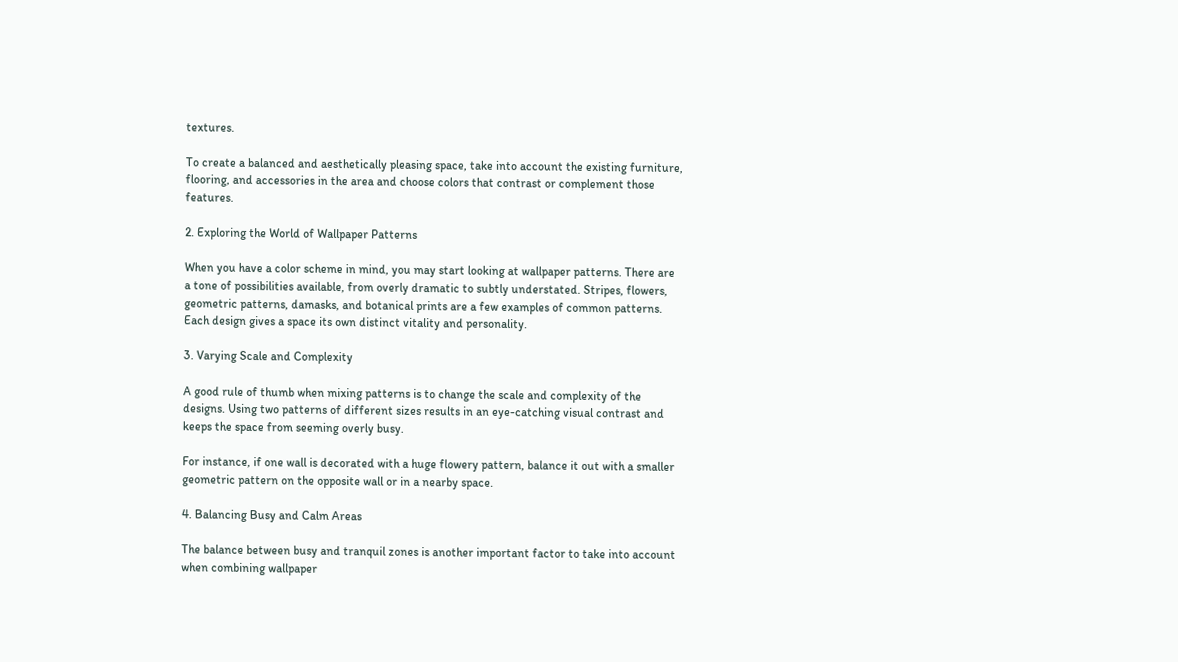textures.

To create a balanced and aesthetically pleasing space, take into account the existing furniture, flooring, and accessories in the area and choose colors that contrast or complement those features.

2. Exploring the World of Wallpaper Patterns

When you have a color scheme in mind, you may start looking at wallpaper patterns. There are a tone of possibilities available, from overly dramatic to subtly understated. Stripes, flowers, geometric patterns, damasks, and botanical prints are a few examples of common patterns. Each design gives a space its own distinct vitality and personality.

3. Varying Scale and Complexity

A good rule of thumb when mixing patterns is to change the scale and complexity of the designs. Using two patterns of different sizes results in an eye-catching visual contrast and keeps the space from seeming overly busy.

For instance, if one wall is decorated with a huge flowery pattern, balance it out with a smaller geometric pattern on the opposite wall or in a nearby space.

4. Balancing Busy and Calm Areas

The balance between busy and tranquil zones is another important factor to take into account when combining wallpaper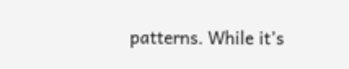patterns. While it’s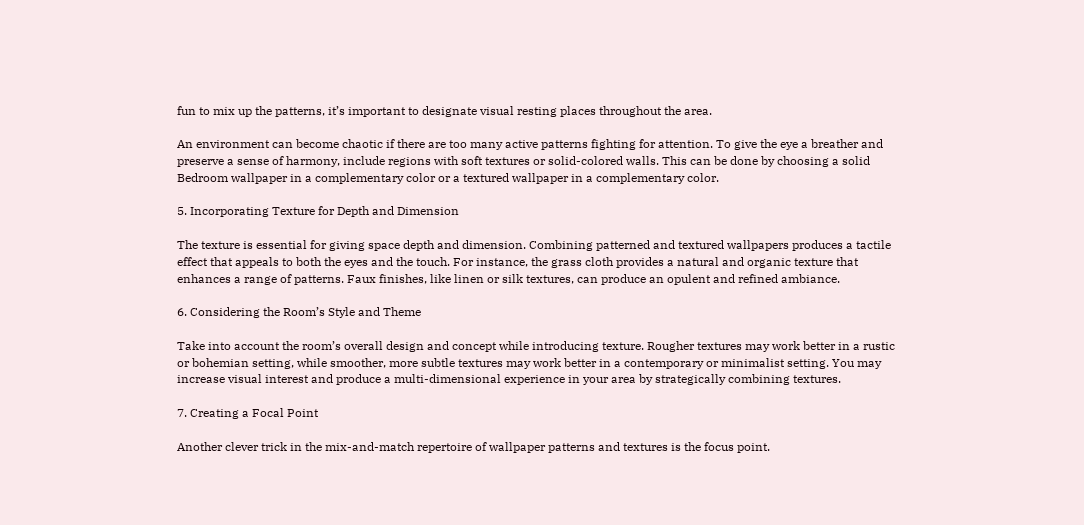fun to mix up the patterns, it’s important to designate visual resting places throughout the area.

An environment can become chaotic if there are too many active patterns fighting for attention. To give the eye a breather and preserve a sense of harmony, include regions with soft textures or solid-colored walls. This can be done by choosing a solid Bedroom wallpaper in a complementary color or a textured wallpaper in a complementary color.

5. Incorporating Texture for Depth and Dimension

The texture is essential for giving space depth and dimension. Combining patterned and textured wallpapers produces a tactile effect that appeals to both the eyes and the touch. For instance, the grass cloth provides a natural and organic texture that enhances a range of patterns. Faux finishes, like linen or silk textures, can produce an opulent and refined ambiance.

6. Considering the Room’s Style and Theme

Take into account the room’s overall design and concept while introducing texture. Rougher textures may work better in a rustic or bohemian setting, while smoother, more subtle textures may work better in a contemporary or minimalist setting. You may increase visual interest and produce a multi-dimensional experience in your area by strategically combining textures.

7. Creating a Focal Point

Another clever trick in the mix-and-match repertoire of wallpaper patterns and textures is the focus point.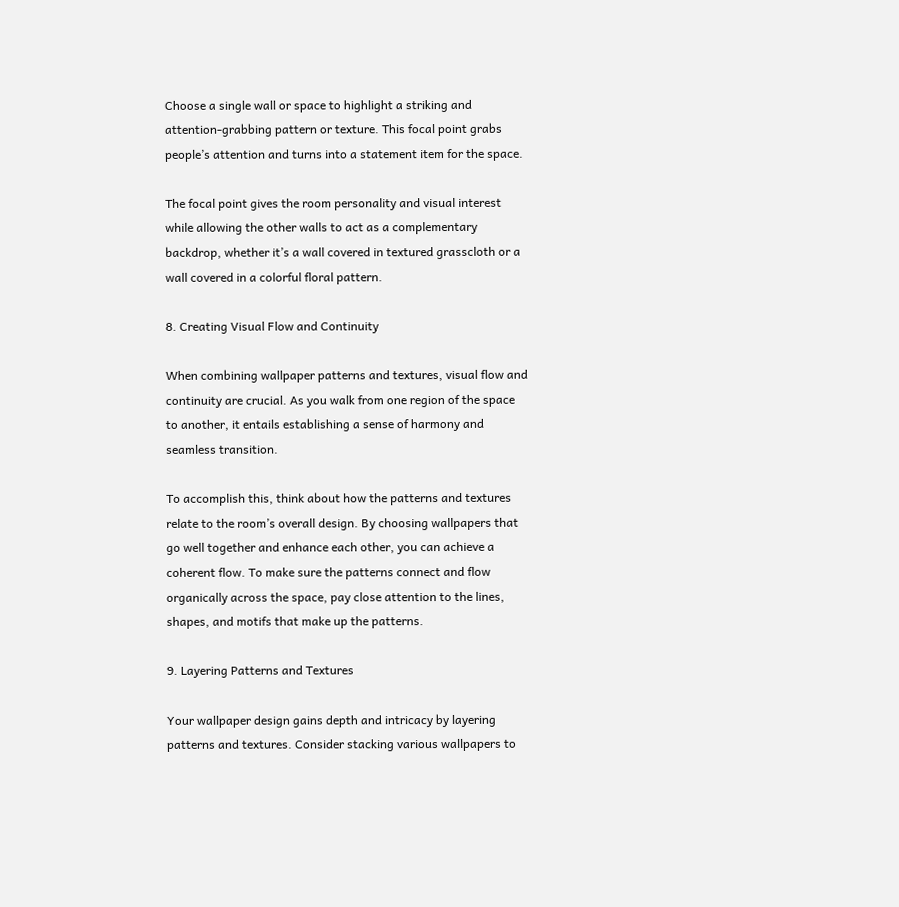Choose a single wall or space to highlight a striking and attention-grabbing pattern or texture. This focal point grabs people’s attention and turns into a statement item for the space.

The focal point gives the room personality and visual interest while allowing the other walls to act as a complementary backdrop, whether it’s a wall covered in textured grasscloth or a wall covered in a colorful floral pattern.

8. Creating Visual Flow and Continuity

When combining wallpaper patterns and textures, visual flow and continuity are crucial. As you walk from one region of the space to another, it entails establishing a sense of harmony and seamless transition.

To accomplish this, think about how the patterns and textures relate to the room’s overall design. By choosing wallpapers that go well together and enhance each other, you can achieve a coherent flow. To make sure the patterns connect and flow organically across the space, pay close attention to the lines, shapes, and motifs that make up the patterns.

9. Layering Patterns and Textures

Your wallpaper design gains depth and intricacy by layering patterns and textures. Consider stacking various wallpapers to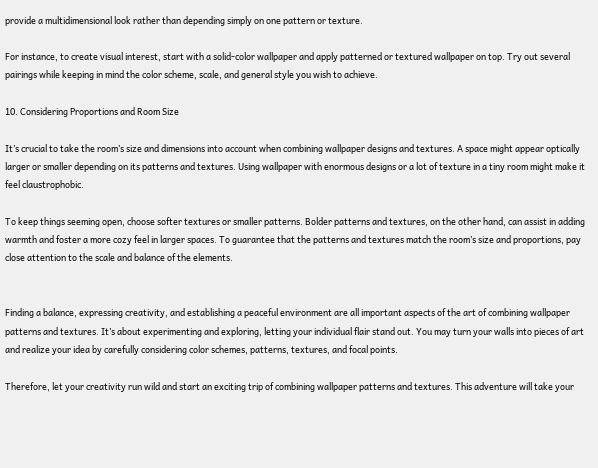provide a multidimensional look rather than depending simply on one pattern or texture.

For instance, to create visual interest, start with a solid-color wallpaper and apply patterned or textured wallpaper on top. Try out several pairings while keeping in mind the color scheme, scale, and general style you wish to achieve.

10. Considering Proportions and Room Size

It’s crucial to take the room’s size and dimensions into account when combining wallpaper designs and textures. A space might appear optically larger or smaller depending on its patterns and textures. Using wallpaper with enormous designs or a lot of texture in a tiny room might make it feel claustrophobic.

To keep things seeming open, choose softer textures or smaller patterns. Bolder patterns and textures, on the other hand, can assist in adding warmth and foster a more cozy feel in larger spaces. To guarantee that the patterns and textures match the room’s size and proportions, pay close attention to the scale and balance of the elements.


Finding a balance, expressing creativity, and establishing a peaceful environment are all important aspects of the art of combining wallpaper patterns and textures. It’s about experimenting and exploring, letting your individual flair stand out. You may turn your walls into pieces of art and realize your idea by carefully considering color schemes, patterns, textures, and focal points.

Therefore, let your creativity run wild and start an exciting trip of combining wallpaper patterns and textures. This adventure will take your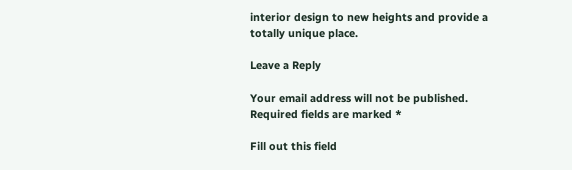interior design to new heights and provide a totally unique place.

Leave a Reply

Your email address will not be published. Required fields are marked *

Fill out this field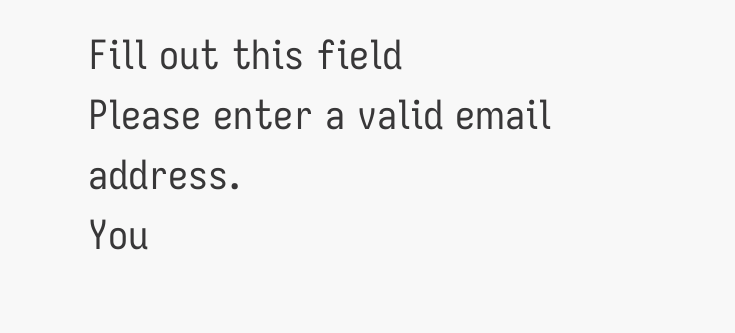Fill out this field
Please enter a valid email address.
You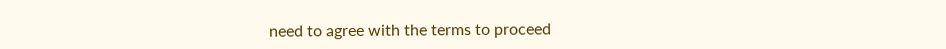need to agree with the terms to proceed